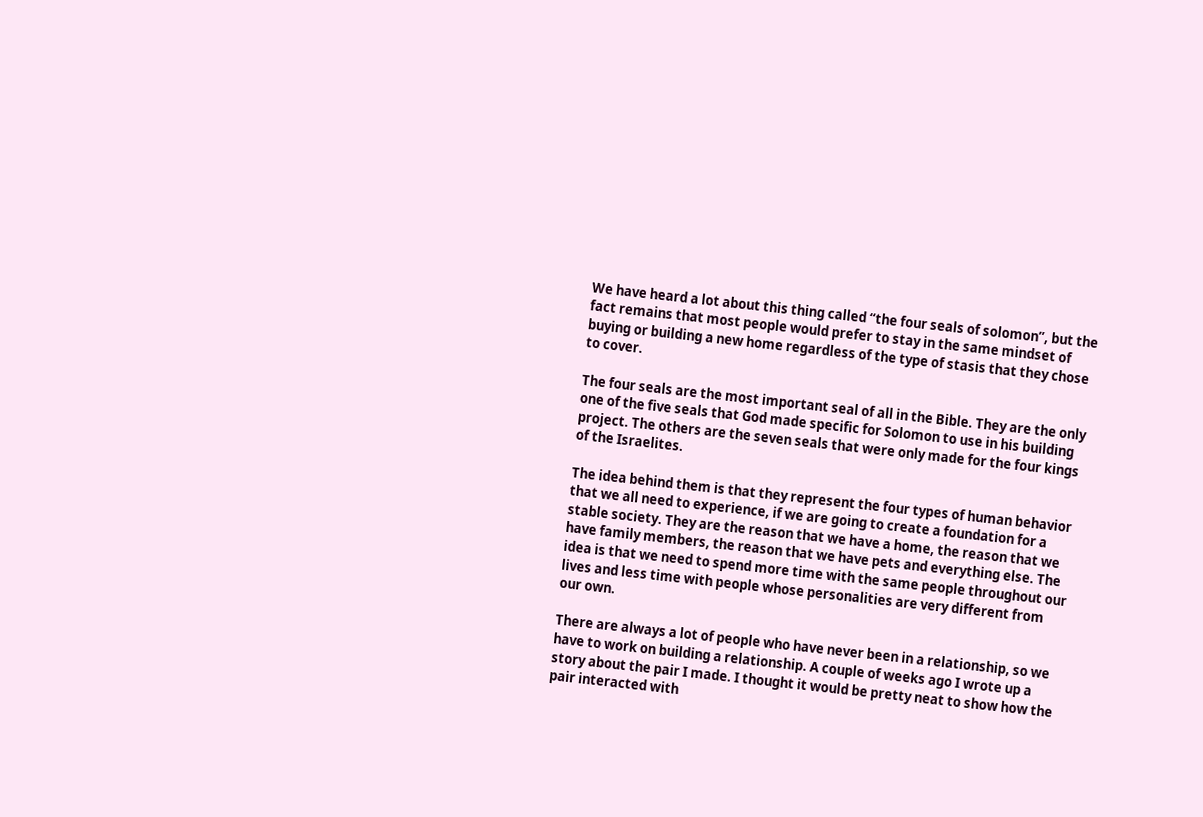We have heard a lot about this thing called “the four seals of solomon”, but the fact remains that most people would prefer to stay in the same mindset of buying or building a new home regardless of the type of stasis that they chose to cover.

The four seals are the most important seal of all in the Bible. They are the only one of the five seals that God made specific for Solomon to use in his building project. The others are the seven seals that were only made for the four kings of the Israelites.

The idea behind them is that they represent the four types of human behavior that we all need to experience, if we are going to create a foundation for a stable society. They are the reason that we have a home, the reason that we have family members, the reason that we have pets and everything else. The idea is that we need to spend more time with the same people throughout our lives and less time with people whose personalities are very different from our own.

There are always a lot of people who have never been in a relationship, so we have to work on building a relationship. A couple of weeks ago I wrote up a story about the pair I made. I thought it would be pretty neat to show how the pair interacted with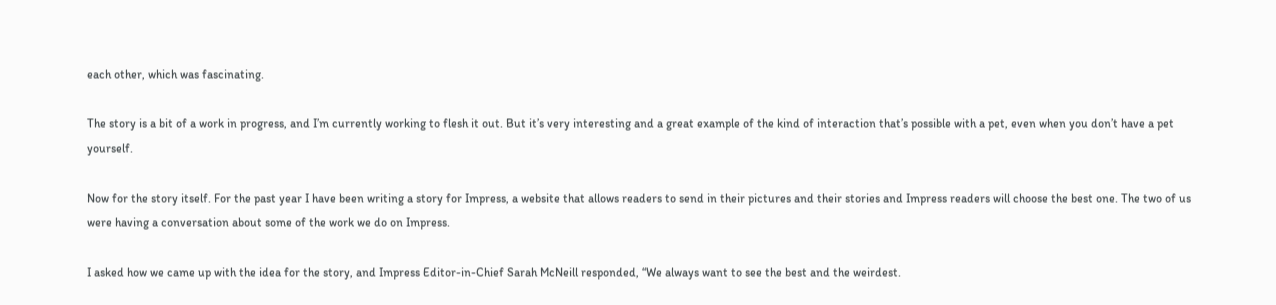each other, which was fascinating.

The story is a bit of a work in progress, and I’m currently working to flesh it out. But it’s very interesting and a great example of the kind of interaction that’s possible with a pet, even when you don’t have a pet yourself.

Now for the story itself. For the past year I have been writing a story for Impress, a website that allows readers to send in their pictures and their stories and Impress readers will choose the best one. The two of us were having a conversation about some of the work we do on Impress.

I asked how we came up with the idea for the story, and Impress Editor-in-Chief Sarah McNeill responded, “We always want to see the best and the weirdest.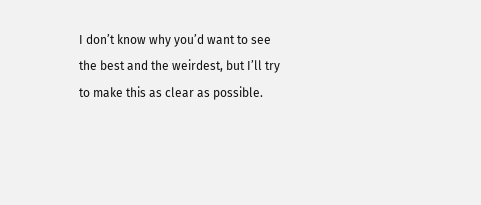I don’t know why you’d want to see the best and the weirdest, but I’ll try to make this as clear as possible.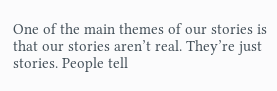One of the main themes of our stories is that our stories aren’t real. They’re just stories. People tell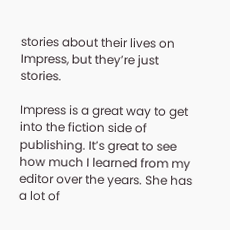stories about their lives on Impress, but they’re just stories.

Impress is a great way to get into the fiction side of publishing. It’s great to see how much I learned from my editor over the years. She has a lot of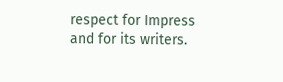respect for Impress and for its writers.